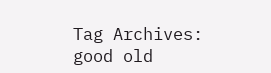Tag Archives: good old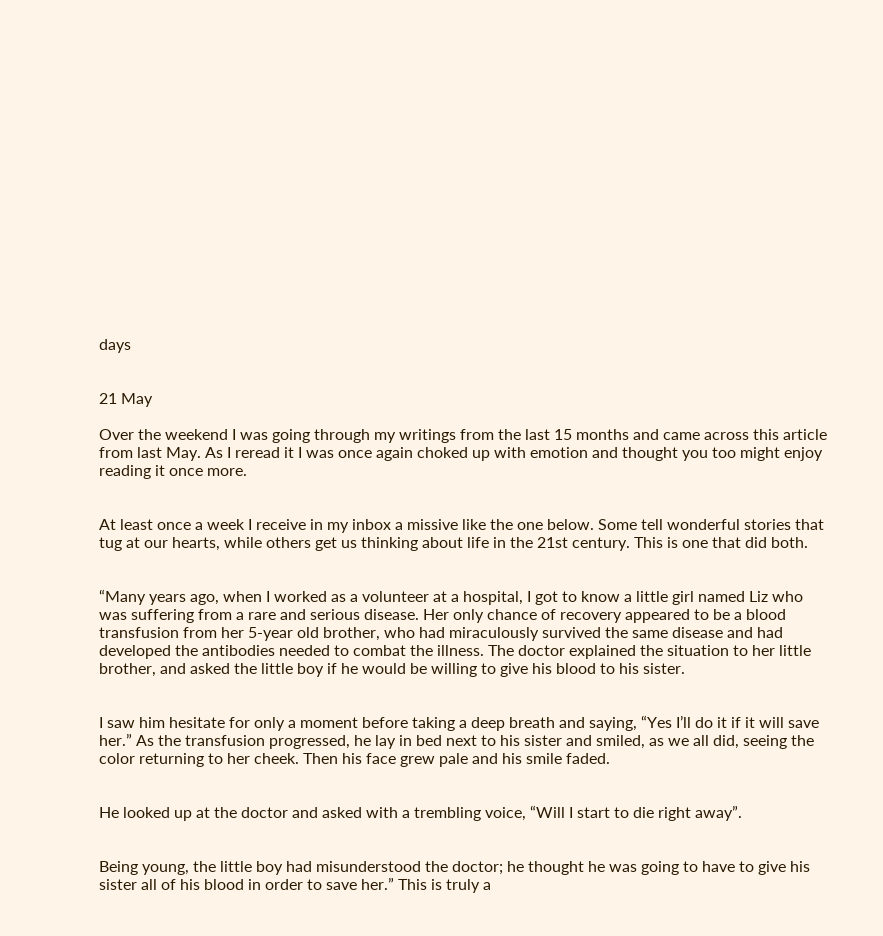days


21 May

Over the weekend I was going through my writings from the last 15 months and came across this article from last May. As I reread it I was once again choked up with emotion and thought you too might enjoy reading it once more.


At least once a week I receive in my inbox a missive like the one below. Some tell wonderful stories that tug at our hearts, while others get us thinking about life in the 21st century. This is one that did both.


“Many years ago, when I worked as a volunteer at a hospital, I got to know a little girl named Liz who was suffering from a rare and serious disease. Her only chance of recovery appeared to be a blood transfusion from her 5-year old brother, who had miraculously survived the same disease and had developed the antibodies needed to combat the illness. The doctor explained the situation to her little brother, and asked the little boy if he would be willing to give his blood to his sister.


I saw him hesitate for only a moment before taking a deep breath and saying, “Yes I’ll do it if it will save her.” As the transfusion progressed, he lay in bed next to his sister and smiled, as we all did, seeing the color returning to her cheek. Then his face grew pale and his smile faded.


He looked up at the doctor and asked with a trembling voice, “Will I start to die right away”.


Being young, the little boy had misunderstood the doctor; he thought he was going to have to give his sister all of his blood in order to save her.” This is truly a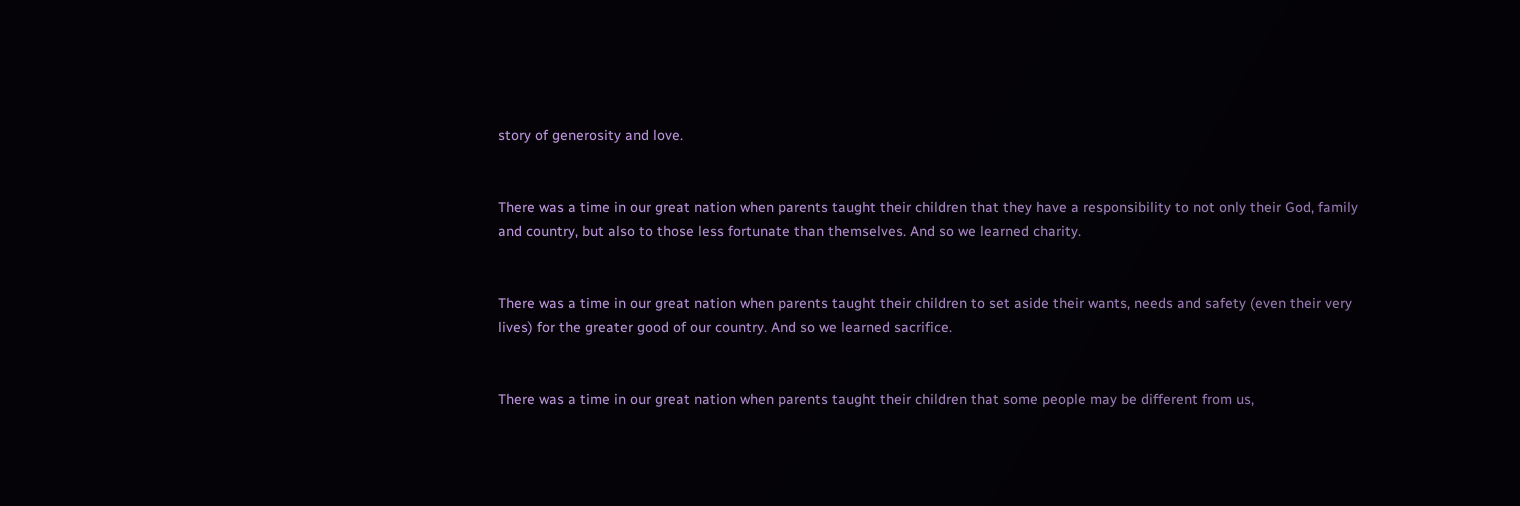story of generosity and love.


There was a time in our great nation when parents taught their children that they have a responsibility to not only their God, family and country, but also to those less fortunate than themselves. And so we learned charity.


There was a time in our great nation when parents taught their children to set aside their wants, needs and safety (even their very lives) for the greater good of our country. And so we learned sacrifice.


There was a time in our great nation when parents taught their children that some people may be different from us,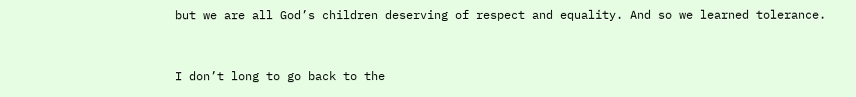but we are all God’s children deserving of respect and equality. And so we learned tolerance.


I don’t long to go back to the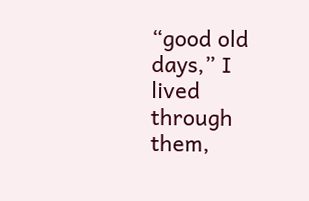“good old days,” I lived through them,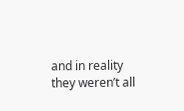and in reality they weren’t all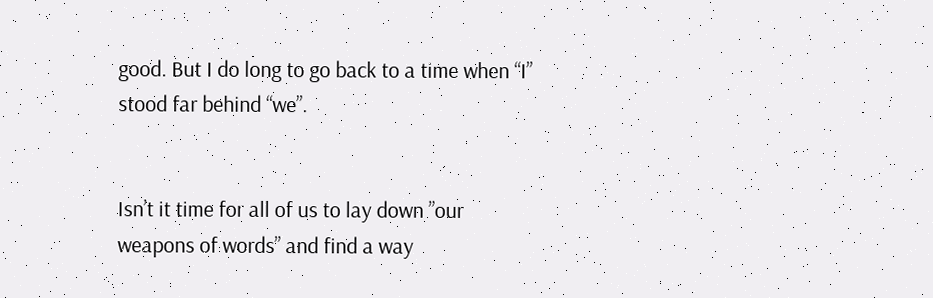good. But I do long to go back to a time when “I” stood far behind “we”.


Isn’t it time for all of us to lay down ”our weapons of words” and find a way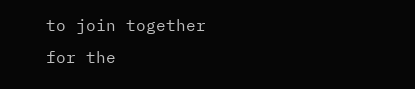to join together for the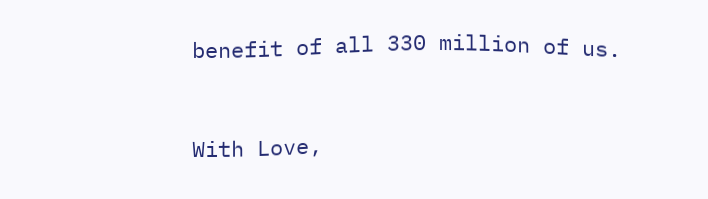benefit of all 330 million of us.


With Love,